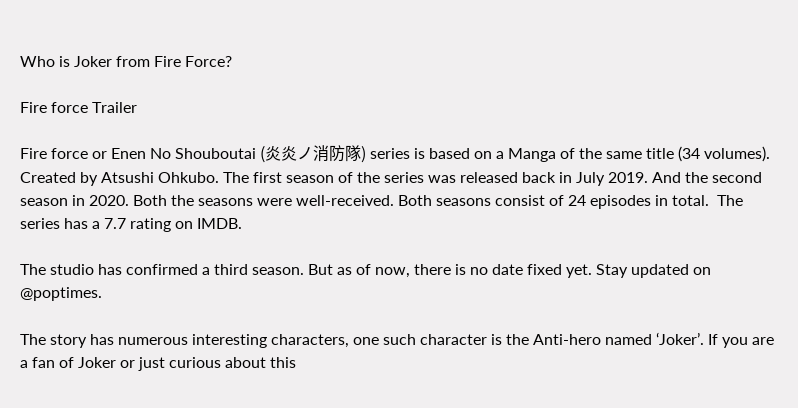Who is Joker from Fire Force?

Fire force Trailer

Fire force or Enen No Shouboutai (炎炎ノ消防隊) series is based on a Manga of the same title (34 volumes). Created by Atsushi Ohkubo. The first season of the series was released back in July 2019. And the second season in 2020. Both the seasons were well-received. Both seasons consist of 24 episodes in total.  The series has a 7.7 rating on IMDB.

The studio has confirmed a third season. But as of now, there is no date fixed yet. Stay updated on @poptimes.

The story has numerous interesting characters, one such character is the Anti-hero named ‘Joker’. If you are a fan of Joker or just curious about this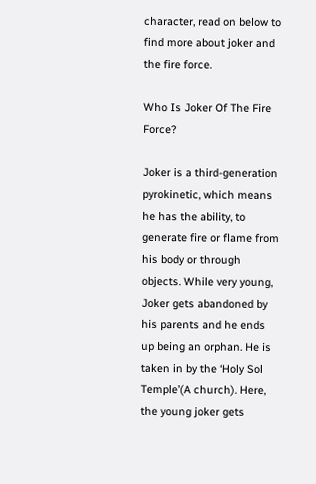character, read on below to find more about joker and the fire force.

Who Is Joker Of The Fire Force?

Joker is a third-generation pyrokinetic, which means he has the ability, to generate fire or flame from his body or through objects. While very young, Joker gets abandoned by his parents and he ends up being an orphan. He is taken in by the ‘Holy Sol Temple’(A church). Here, the young joker gets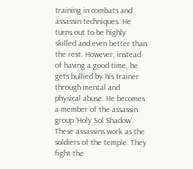training in combats and assassin techniques. He turns out to be highly skilled and even better than the rest. However, instead of having a good time, he gets bullied by his trainer through mental and physical abuse. He becomes a member of the assassin group ‘Holy Sol Shadow’. These assassins work as the soldiers of the temple. They fight the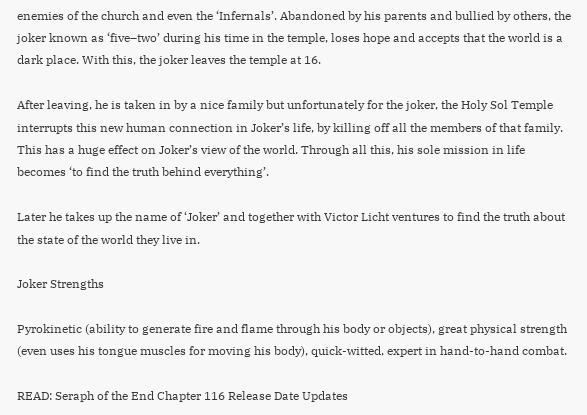enemies of the church and even the ‘Infernals’. Abandoned by his parents and bullied by others, the joker known as ‘five–two’ during his time in the temple, loses hope and accepts that the world is a dark place. With this, the joker leaves the temple at 16.

After leaving, he is taken in by a nice family but unfortunately for the joker, the Holy Sol Temple interrupts this new human connection in Joker’s life, by killing off all the members of that family. This has a huge effect on Joker’s view of the world. Through all this, his sole mission in life becomes ‘to find the truth behind everything’.

Later he takes up the name of ‘Joker’ and together with Victor Licht ventures to find the truth about the state of the world they live in.

Joker Strengths

Pyrokinetic (ability to generate fire and flame through his body or objects), great physical strength (even uses his tongue muscles for moving his body), quick-witted, expert in hand-to-hand combat.

READ: Seraph of the End Chapter 116 Release Date Updates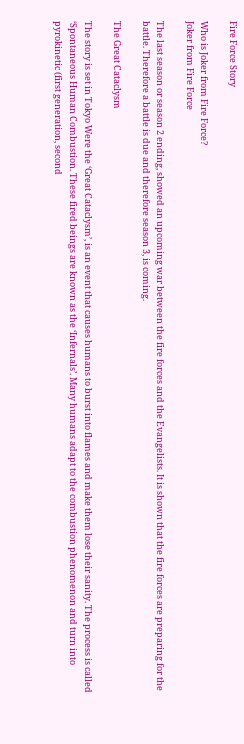Fire Force Story

Who is Joker from Fire Force?
Joker from Fire Force

The last season or season 2 ending, showed an upcoming war between the fire forces and the Evangelists. It is shown that the fire forces are preparing for the battle. Therefore a battle is due and therefore season 3, is coming.

The Great Cataclysm

The story is set in Tokyo Were the ‘Great Cataclysm’, is an event that causes humans to burst into flames and make them lose their sanity. The process is called ‘Spontaneous Human Combustion. These fired beings are known as the ‘Infernals’. Many humans adapt to the combustion phenomenon and turn into pyrokinetic (first generation, second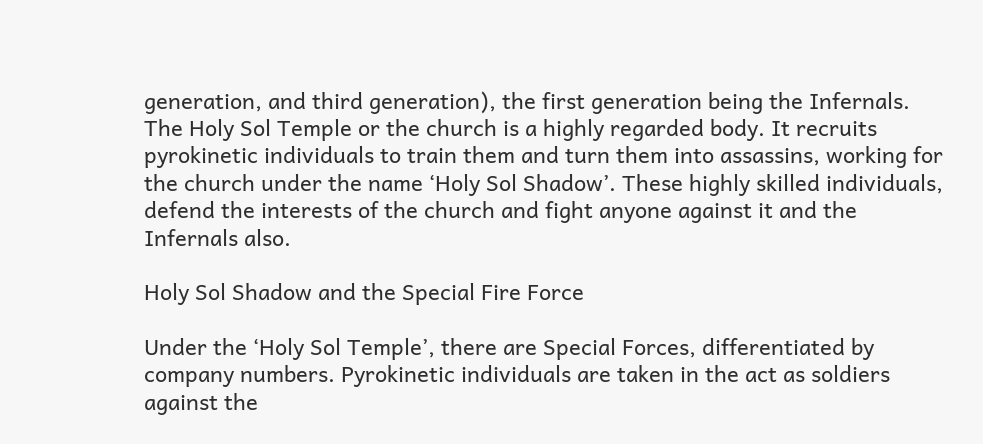generation, and third generation), the first generation being the Infernals. The Holy Sol Temple or the church is a highly regarded body. It recruits pyrokinetic individuals to train them and turn them into assassins, working for the church under the name ‘Holy Sol Shadow’. These highly skilled individuals, defend the interests of the church and fight anyone against it and the Infernals also.

Holy Sol Shadow and the Special Fire Force

Under the ‘Holy Sol Temple’, there are Special Forces, differentiated by company numbers. Pyrokinetic individuals are taken in the act as soldiers against the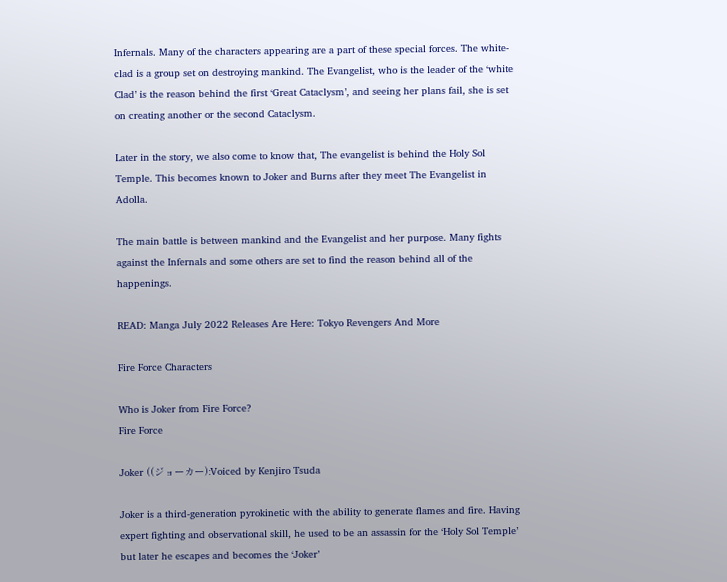Infernals. Many of the characters appearing are a part of these special forces. The white-clad is a group set on destroying mankind. The Evangelist, who is the leader of the ‘white Clad’ is the reason behind the first ‘Great Cataclysm’, and seeing her plans fail, she is set on creating another or the second Cataclysm.

Later in the story, we also come to know that, The evangelist is behind the Holy Sol Temple. This becomes known to Joker and Burns after they meet The Evangelist in Adolla.

The main battle is between mankind and the Evangelist and her purpose. Many fights against the Infernals and some others are set to find the reason behind all of the happenings.

READ: Manga July 2022 Releases Are Here: Tokyo Revengers And More

Fire Force Characters

Who is Joker from Fire Force?
Fire Force

Joker ((ジョーカー):Voiced by Kenjiro Tsuda

Joker is a third-generation pyrokinetic with the ability to generate flames and fire. Having expert fighting and observational skill, he used to be an assassin for the ‘Holy Sol Temple’ but later he escapes and becomes the ‘Joker’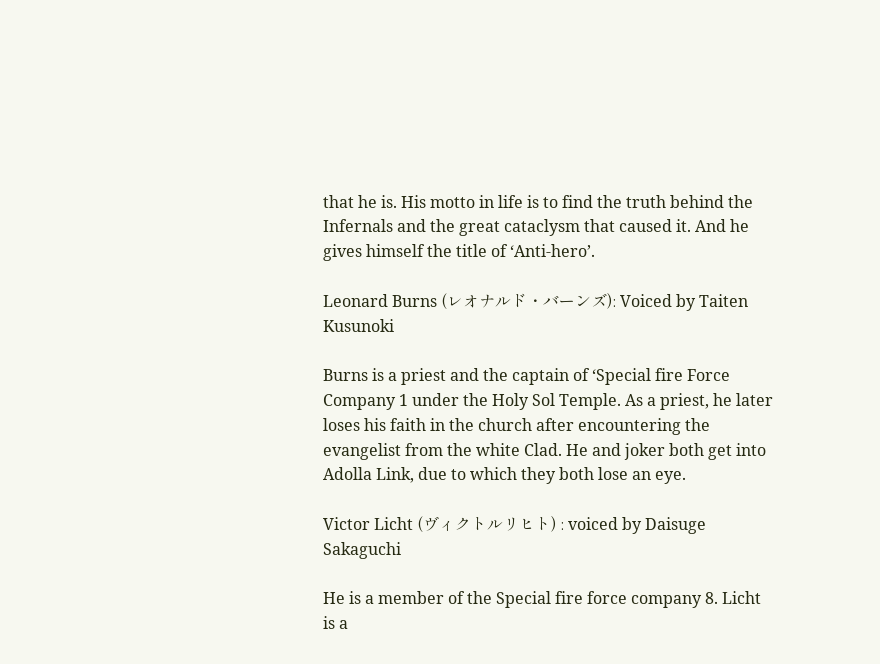that he is. His motto in life is to find the truth behind the Infernals and the great cataclysm that caused it. And he gives himself the title of ‘Anti-hero’.

Leonard Burns (レオナルド・バーンズ): Voiced by Taiten Kusunoki

Burns is a priest and the captain of ‘Special fire Force Company 1 under the Holy Sol Temple. As a priest, he later loses his faith in the church after encountering the evangelist from the white Clad. He and joker both get into Adolla Link, due to which they both lose an eye.

Victor Licht (ヴィクトルリヒト) : voiced by Daisuge Sakaguchi

He is a member of the Special fire force company 8. Licht is a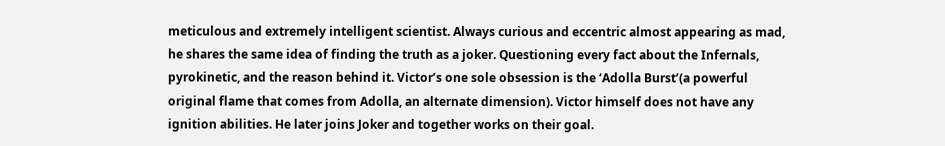meticulous and extremely intelligent scientist. Always curious and eccentric almost appearing as mad, he shares the same idea of finding the truth as a joker. Questioning every fact about the Infernals, pyrokinetic, and the reason behind it. Victor’s one sole obsession is the ‘Adolla Burst’(a powerful original flame that comes from Adolla, an alternate dimension). Victor himself does not have any ignition abilities. He later joins Joker and together works on their goal.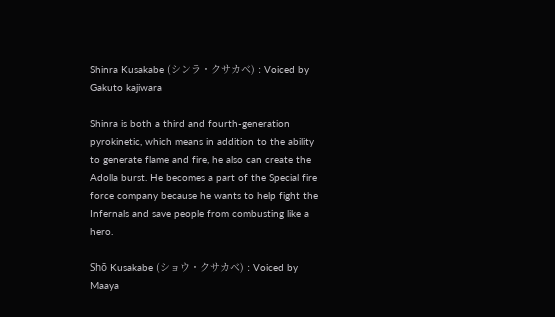Shinra Kusakabe (シンラ・クサカベ) : Voiced by Gakuto kajiwara

Shinra is both a third and fourth-generation pyrokinetic, which means in addition to the ability to generate flame and fire, he also can create the Adolla burst. He becomes a part of the Special fire force company because he wants to help fight the Infernals and save people from combusting like a hero.

Shō Kusakabe (ショウ・クサカベ) : Voiced by Maaya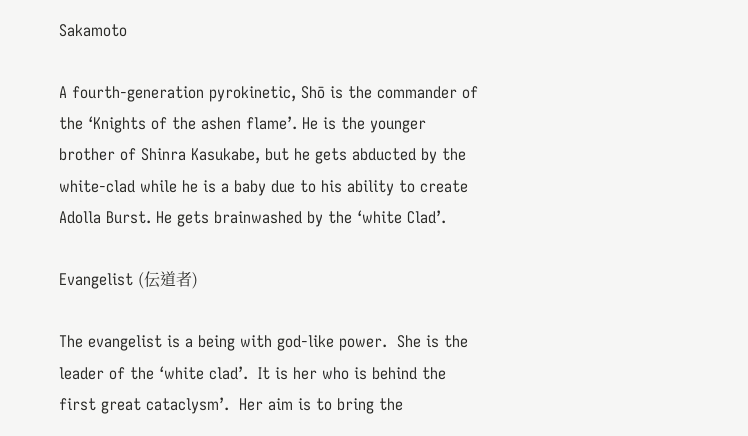Sakamoto

A fourth-generation pyrokinetic, Shō is the commander of the ‘Knights of the ashen flame’. He is the younger brother of Shinra Kasukabe, but he gets abducted by the white-clad while he is a baby due to his ability to create Adolla Burst. He gets brainwashed by the ‘white Clad’.

Evangelist (伝道者)

The evangelist is a being with god-like power.  She is the leader of the ‘white clad’.  It is her who is behind the first great cataclysm’.  Her aim is to bring the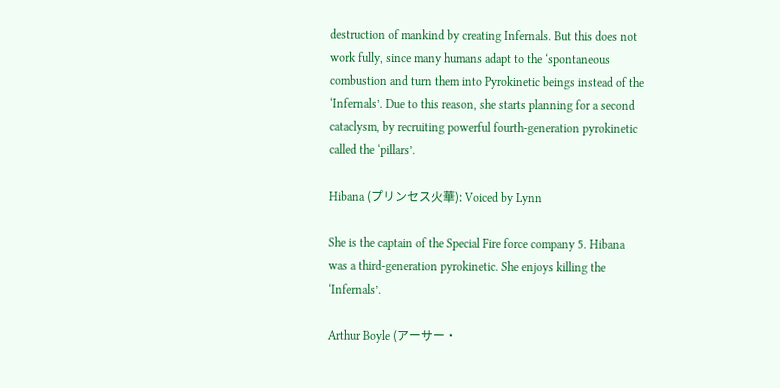destruction of mankind by creating Infernals. But this does not work fully, since many humans adapt to the ‘spontaneous combustion and turn them into Pyrokinetic beings instead of the ‘Infernals’. Due to this reason, she starts planning for a second cataclysm, by recruiting powerful fourth-generation pyrokinetic called the ‘pillars’.

Hibana (プリンセス火華): Voiced by Lynn

She is the captain of the Special Fire force company 5. Hibana was a third-generation pyrokinetic. She enjoys killing the ‘Infernals’.

Arthur Boyle (アーサー・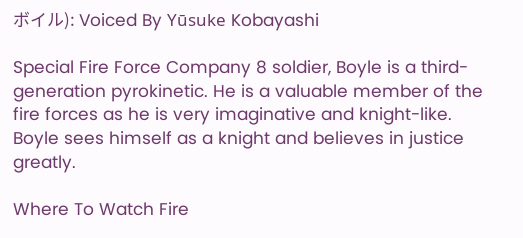ボイル): Voiced By Yūsuke Kobayashi

Special Fire Force Company 8 soldier, Boyle is a third-generation pyrokinetic. He is a valuable member of the fire forces as he is very imaginative and knight-like. Boyle sees himself as a knight and believes in justice greatly.

Where To Watch Fire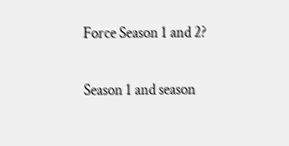Force Season 1 and 2?

Season 1 and season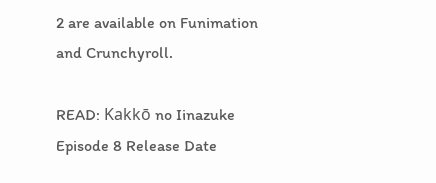2 are available on Funimation and Crunchyroll.

READ: Kakkō no Iinazuke Episode 8 Release Date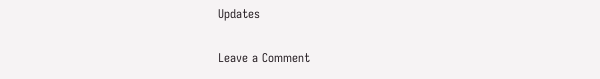Updates

Leave a Comment